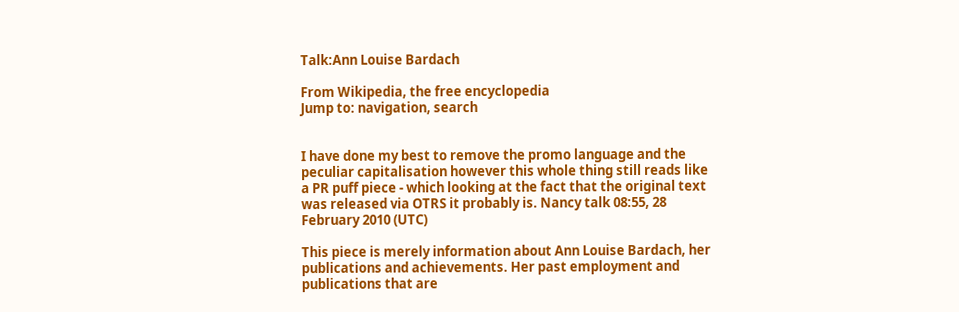Talk:Ann Louise Bardach

From Wikipedia, the free encyclopedia
Jump to: navigation, search


I have done my best to remove the promo language and the peculiar capitalisation however this whole thing still reads like a PR puff piece - which looking at the fact that the original text was released via OTRS it probably is. Nancy talk 08:55, 28 February 2010 (UTC)

This piece is merely information about Ann Louise Bardach, her publications and achievements. Her past employment and publications that are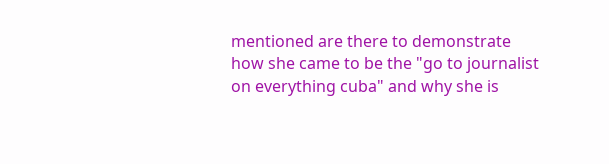mentioned are there to demonstrate how she came to be the "go to journalist on everything cuba" and why she is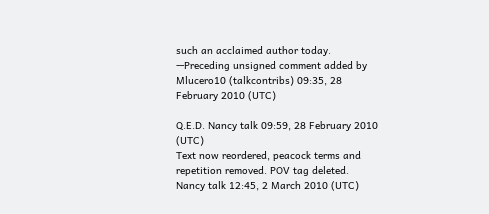such an acclaimed author today. —Preceding unsigned comment added by Mlucero10 (talkcontribs) 09:35, 28 February 2010 (UTC)

Q.E.D. Nancy talk 09:59, 28 February 2010 (UTC)
Text now reordered, peacock terms and repetition removed. POV tag deleted. Nancy talk 12:45, 2 March 2010 (UTC)